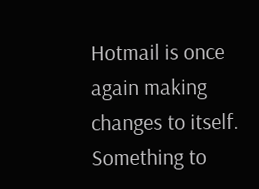Hotmail is once again making changes to itself. Something to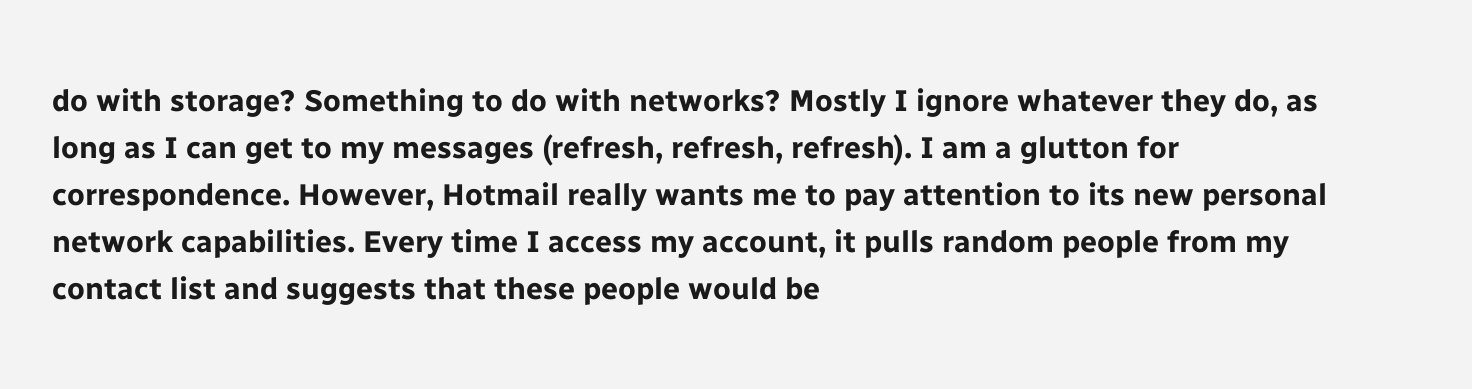do with storage? Something to do with networks? Mostly I ignore whatever they do, as long as I can get to my messages (refresh, refresh, refresh). I am a glutton for correspondence. However, Hotmail really wants me to pay attention to its new personal network capabilities. Every time I access my account, it pulls random people from my contact list and suggests that these people would be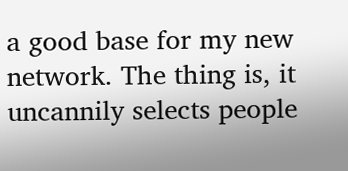a good base for my new network. The thing is, it uncannily selects people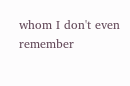whom I don't even remember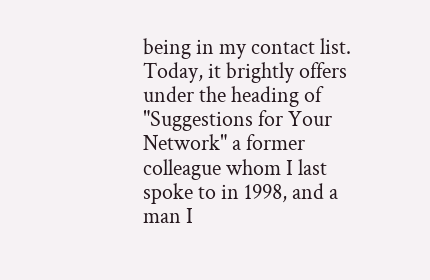being in my contact list. Today, it brightly offers under the heading of "Suggestions for Your Network" a former colleague whom I last spoke to in 1998, and a man I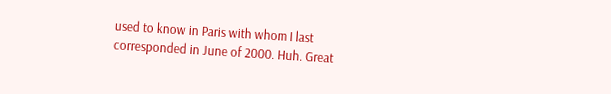used to know in Paris with whom I last corresponded in June of 2000. Huh. Great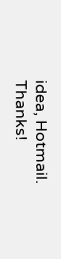idea, Hotmail. Thanks!